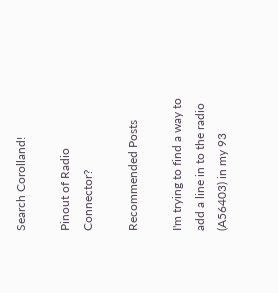Search Corolland!

Pinout of Radio Connector?

Recommended Posts

I'm trying to find a way to add a line in to the radio (A56403) in my 93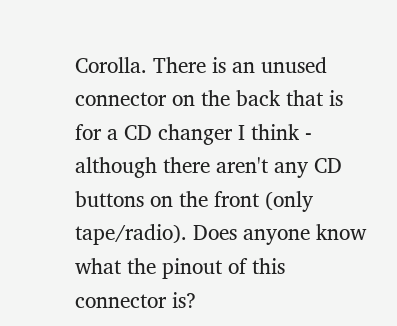Corolla. There is an unused connector on the back that is for a CD changer I think - although there aren't any CD buttons on the front (only tape/radio). Does anyone know what the pinout of this connector is?